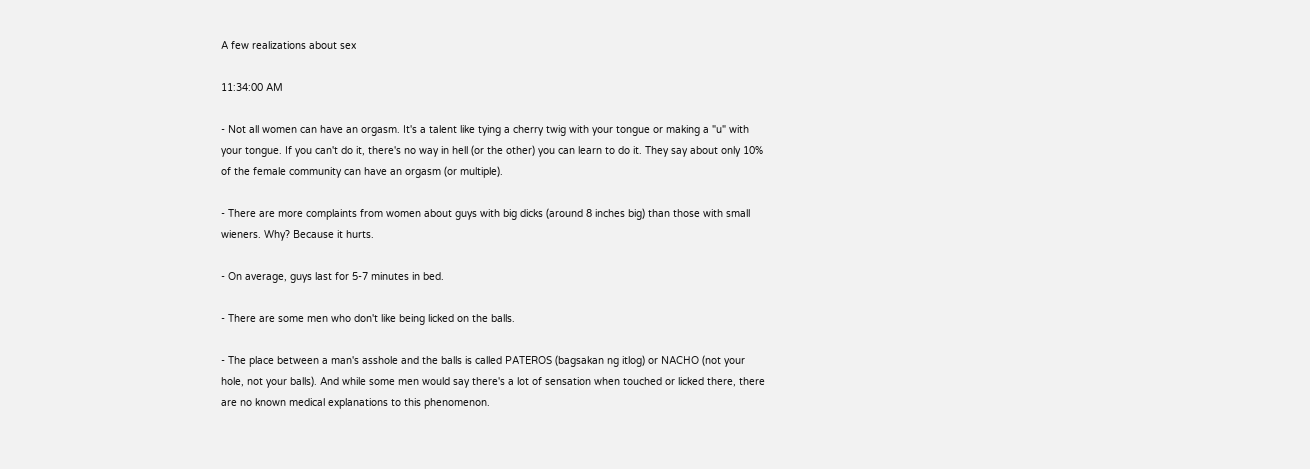A few realizations about sex

11:34:00 AM

- Not all women can have an orgasm. It's a talent like tying a cherry twig with your tongue or making a "u" with your tongue. If you can't do it, there's no way in hell (or the other) you can learn to do it. They say about only 10% of the female community can have an orgasm (or multiple).

- There are more complaints from women about guys with big dicks (around 8 inches big) than those with small wieners. Why? Because it hurts.

- On average, guys last for 5-7 minutes in bed.

- There are some men who don't like being licked on the balls.

- The place between a man's asshole and the balls is called PATEROS (bagsakan ng itlog) or NACHO (not your hole, not your balls). And while some men would say there's a lot of sensation when touched or licked there, there are no known medical explanations to this phenomenon.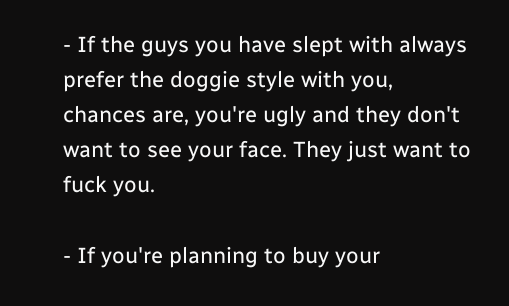- If the guys you have slept with always prefer the doggie style with you, chances are, you're ugly and they don't want to see your face. They just want to fuck you.

- If you're planning to buy your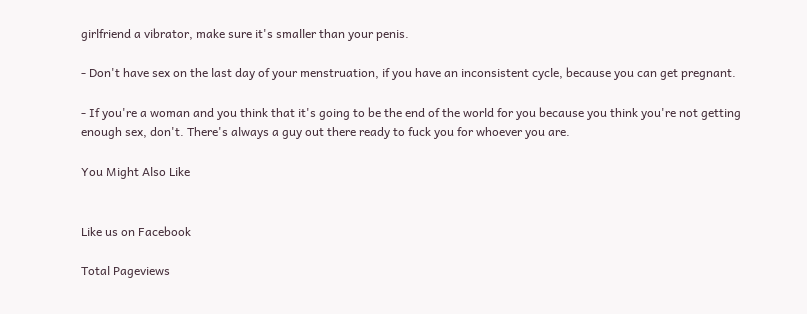girlfriend a vibrator, make sure it's smaller than your penis.

- Don't have sex on the last day of your menstruation, if you have an inconsistent cycle, because you can get pregnant.

- If you're a woman and you think that it's going to be the end of the world for you because you think you're not getting enough sex, don't. There's always a guy out there ready to fuck you for whoever you are.

You Might Also Like


Like us on Facebook

Total Pageviews